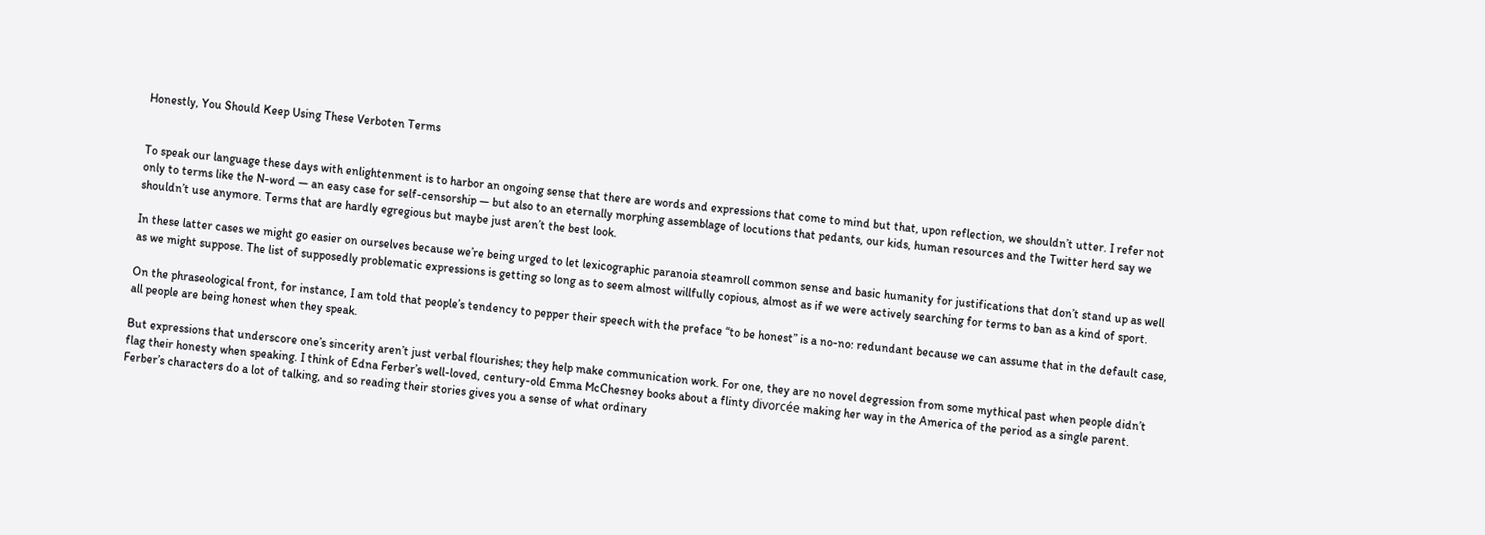Honestly, You Should Keep Using These Verboten Terms


To speak our language these days with enlightenment is to harbor an ongoing sense that there are words and expressions that come to mind but that, upon reflection, we shouldn’t utter. I refer not only to terms like the N-word — an easy case for self-censorship — but also to an eternally morphing assemblage of locutions that pedants, our kids, human resources and the Twitter herd say we shouldn’t use anymore. Terms that are hardly egregious but maybe just aren’t the best look.

In these latter cases we might go easier on ourselves because we’re being urged to let lexicographic paranoia steamroll common sense and basic humanity for justifications that don’t stand up as well as we might suppose. The list of supposedly problematic expressions is getting so long as to seem almost willfully copious, almost as if we were actively searching for terms to ban as a kind of sport.

On the phraseological front, for instance, I am told that people’s tendency to pepper their speech with the preface “to be honest” is a no-no: redundant because we can assume that in the default case, all people are being honest when they speak.

But expressions that underscore one’s sincerity aren’t just verbal flourishes; they help make communication work. For one, they are no novel degression from some mythical past when people didn’t flag their honesty when speaking. I think of Edna Ferber’s well-loved, century-old Emma McChesney books about a flinty divorcée making her way in the America of the period as a single parent. Ferber’s characters do a lot of talking, and so reading their stories gives you a sense of what ordinary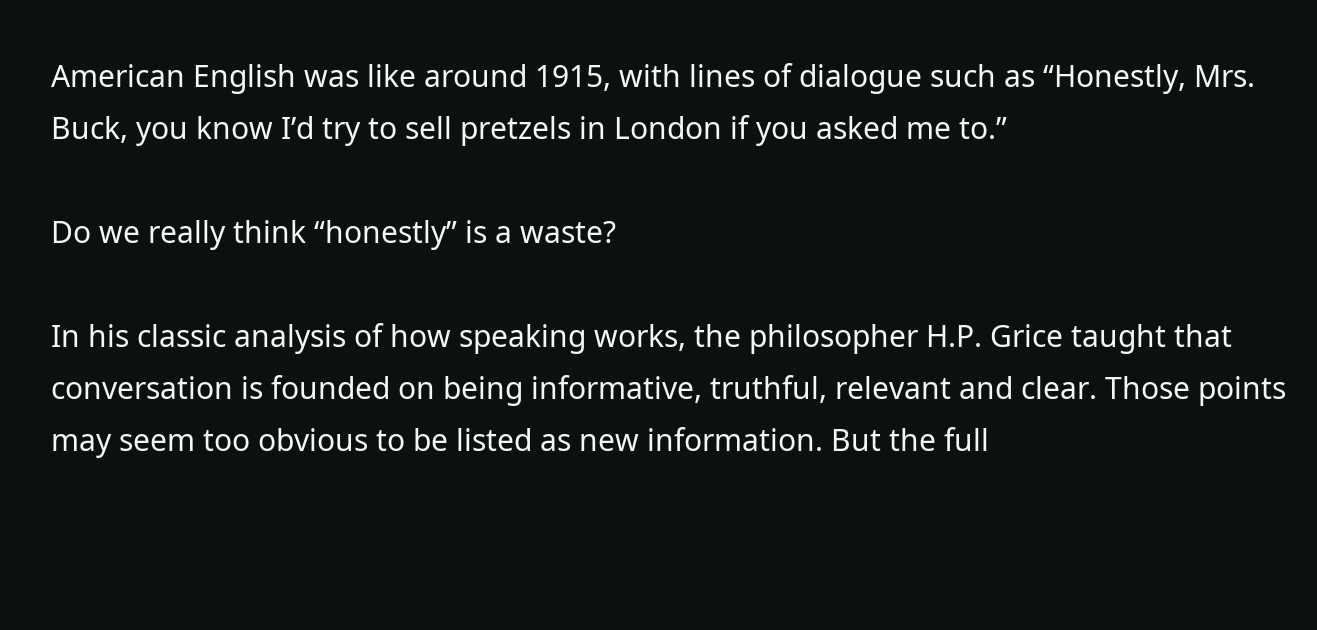American English was like around 1915, with lines of dialogue such as “Honestly, Mrs. Buck, you know I’d try to sell pretzels in London if you asked me to.”

Do we really think “honestly” is a waste?

In his classic analysis of how speaking works, the philosopher H.P. Grice taught that conversation is founded on being informative, truthful, relevant and clear. Those points may seem too obvious to be listed as new information. But the full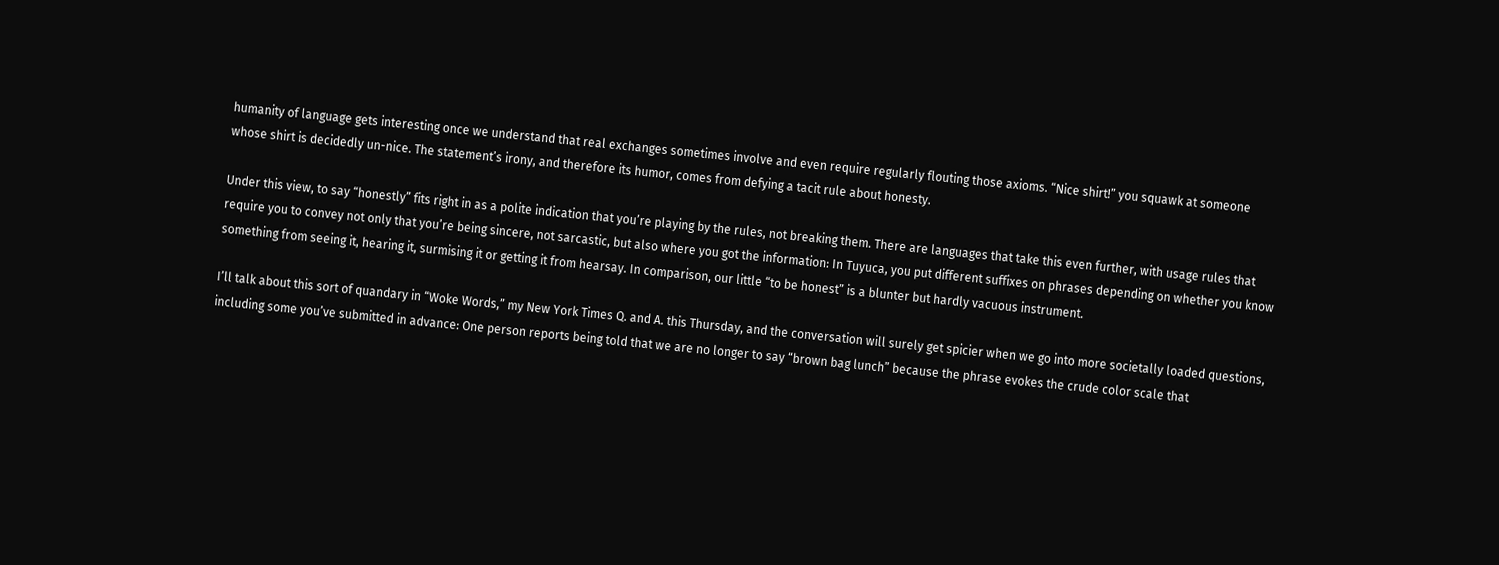humanity of language gets interesting once we understand that real exchanges sometimes involve and even require regularly flouting those axioms. “Nice shirt!” you squawk at someone whose shirt is decidedly un-nice. The statement’s irony, and therefore its humor, comes from defying a tacit rule about honesty.

Under this view, to say “honestly” fits right in as a polite indication that you’re playing by the rules, not breaking them. There are languages that take this even further, with usage rules that require you to convey not only that you’re being sincere, not sarcastic, but also where you got the information: In Tuyuca, you put different suffixes on phrases depending on whether you know something from seeing it, hearing it, surmising it or getting it from hearsay. In comparison, our little “to be honest” is a blunter but hardly vacuous instrument.

I’ll talk about this sort of quandary in “Woke Words,” my New York Times Q. and A. this Thursday, and the conversation will surely get spicier when we go into more societally loaded questions, including some you’ve submitted in advance: One person reports being told that we are no longer to say “brown bag lunch” because the phrase evokes the crude color scale that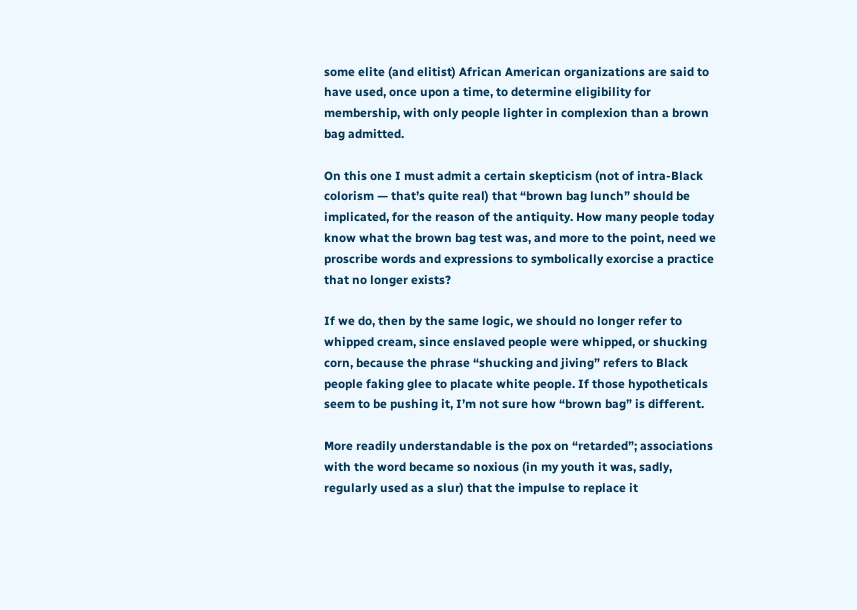some elite (and elitist) African American organizations are said to have used, once upon a time, to determine eligibility for membership, with only people lighter in complexion than a brown bag admitted.

On this one I must admit a certain skepticism (not of intra-Black colorism — that’s quite real) that “brown bag lunch” should be implicated, for the reason of the antiquity. How many people today know what the brown bag test was, and more to the point, need we proscribe words and expressions to symbolically exorcise a practice that no longer exists?

If we do, then by the same logic, we should no longer refer to whipped cream, since enslaved people were whipped, or shucking corn, because the phrase “shucking and jiving” refers to Black people faking glee to placate white people. If those hypotheticals seem to be pushing it, I’m not sure how “brown bag” is different.

More readily understandable is the pox on “retarded”; associations with the word became so noxious (in my youth it was, sadly, regularly used as a slur) that the impulse to replace it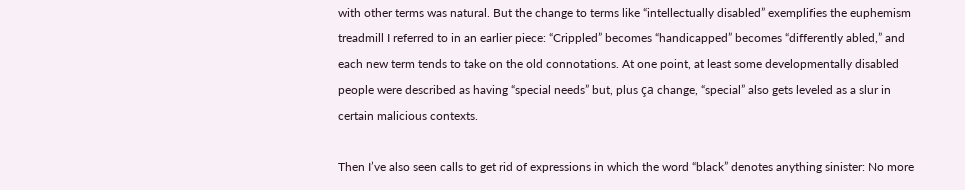with other terms was natural. But the change to terms like “intellectually disabled” exemplifies the euphemism treadmill I referred to in an earlier piece: “Crippled” becomes “handicapped” becomes “differently abled,” and each new term tends to take on the old connotations. At one point, at least some developmentally disabled people were described as having “special needs” but, plus ça change, “special” also gets leveled as a slur in certain malicious contexts.

Then I’ve also seen calls to get rid of expressions in which the word “black” denotes anything sinister: No more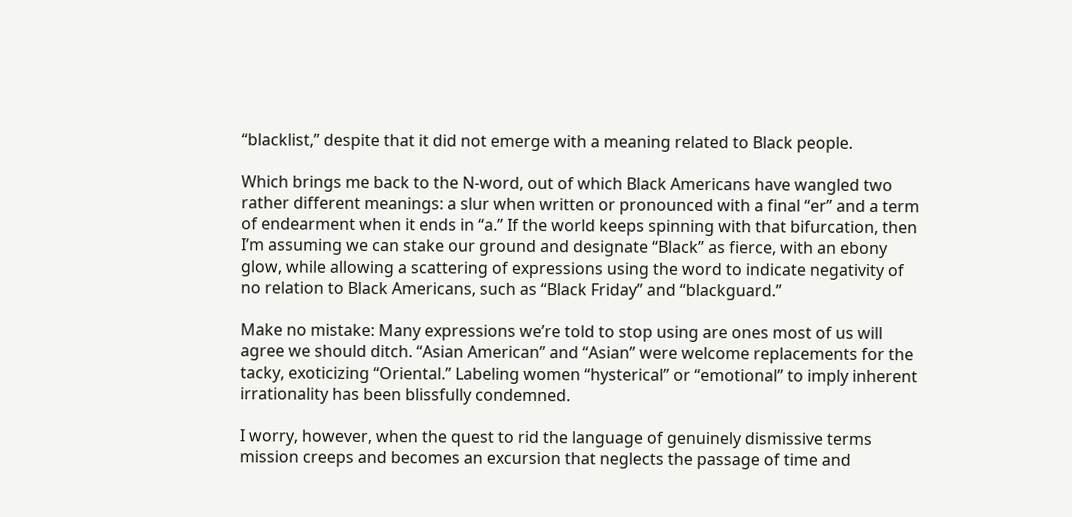“blacklist,” despite that it did not emerge with a meaning related to Black people.

Which brings me back to the N-word, out of which Black Americans have wangled two rather different meanings: a slur when written or pronounced with a final “er” and a term of endearment when it ends in “a.” If the world keeps spinning with that bifurcation, then I’m assuming we can stake our ground and designate “Black” as fierce, with an ebony glow, while allowing a scattering of expressions using the word to indicate negativity of no relation to Black Americans, such as “Black Friday” and “blackguard.”

Make no mistake: Many expressions we’re told to stop using are ones most of us will agree we should ditch. “Asian American” and “Asian” were welcome replacements for the tacky, exoticizing “Oriental.” Labeling women “hysterical” or “emotional” to imply inherent irrationality has been blissfully condemned.

I worry, however, when the quest to rid the language of genuinely dismissive terms mission creeps and becomes an excursion that neglects the passage of time and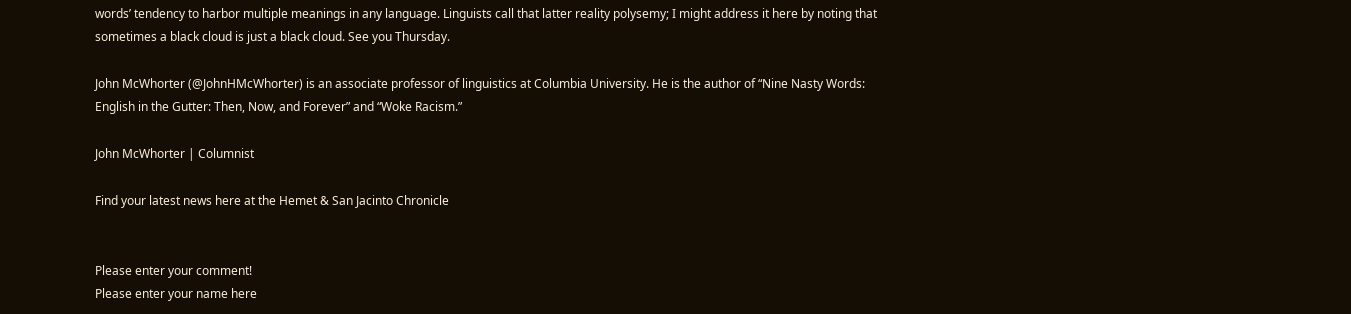words’ tendency to harbor multiple meanings in any language. Linguists call that latter reality polysemy; I might address it here by noting that sometimes a black cloud is just a black cloud. See you Thursday.

John McWhorter (@JohnHMcWhorter) is an associate professor of linguistics at Columbia University. He is the author of “Nine Nasty Words: English in the Gutter: Then, Now, and Forever” and “Woke Racism.”

John McWhorter | Columnist

Find your latest news here at the Hemet & San Jacinto Chronicle


Please enter your comment!
Please enter your name here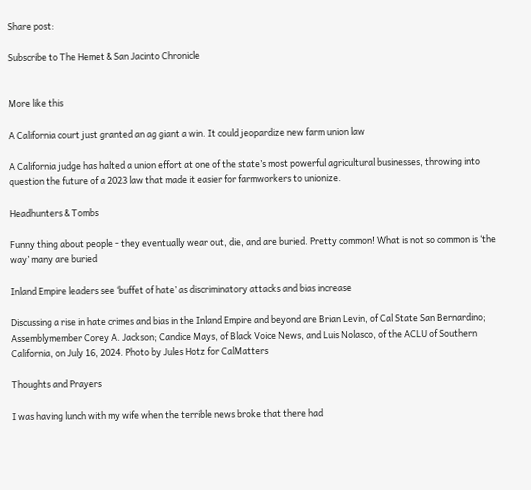Share post:

Subscribe to The Hemet & San Jacinto Chronicle


More like this

A California court just granted an ag giant a win. It could jeopardize new farm union law

A California judge has halted a union effort at one of the state’s most powerful agricultural businesses, throwing into question the future of a 2023 law that made it easier for farmworkers to unionize.

Headhunters & Tombs

Funny thing about people - they eventually wear out, die, and are buried. Pretty common! What is not so common is ‘the way’ many are buried

Inland Empire leaders see ‘buffet of hate’ as discriminatory attacks and bias increase

Discussing a rise in hate crimes and bias in the Inland Empire and beyond are Brian Levin, of Cal State San Bernardino; Assemblymember Corey A. Jackson; Candice Mays, of Black Voice News, and Luis Nolasco, of the ACLU of Southern California, on July 16, 2024. Photo by Jules Hotz for CalMatters

Thoughts and Prayers

I was having lunch with my wife when the terrible news broke that there had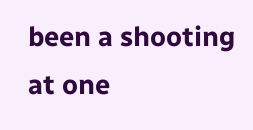been a shooting at one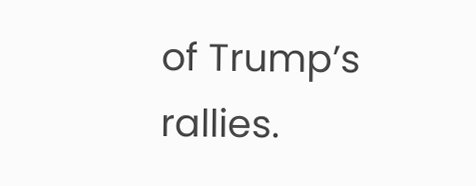of Trump’s rallies.